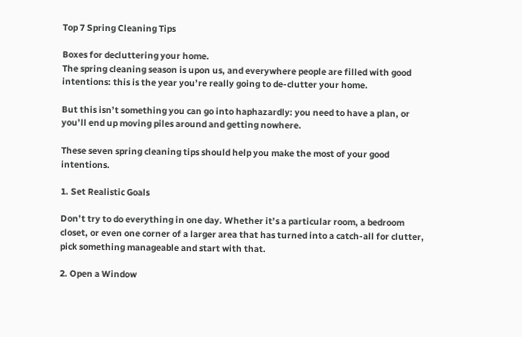Top 7 Spring Cleaning Tips

Boxes for decluttering your home.
The spring cleaning season is upon us, and everywhere people are filled with good intentions: this is the year you’re really going to de-clutter your home.

But this isn’t something you can go into haphazardly: you need to have a plan, or you’ll end up moving piles around and getting nowhere.

These seven spring cleaning tips should help you make the most of your good intentions.

1. Set Realistic Goals

Don’t try to do everything in one day. Whether it’s a particular room, a bedroom closet, or even one corner of a larger area that has turned into a catch-all for clutter, pick something manageable and start with that.

2. Open a Window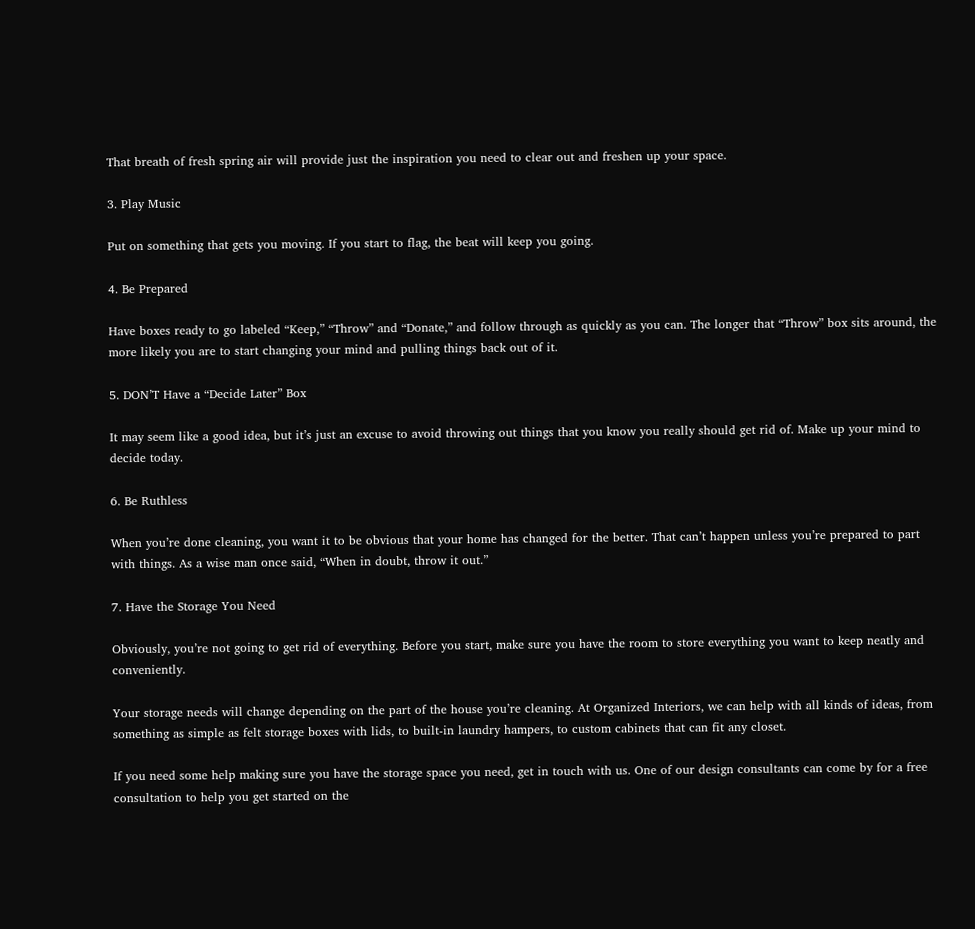That breath of fresh spring air will provide just the inspiration you need to clear out and freshen up your space.

3. Play Music

Put on something that gets you moving. If you start to flag, the beat will keep you going.

4. Be Prepared

Have boxes ready to go labeled “Keep,” “Throw” and “Donate,” and follow through as quickly as you can. The longer that “Throw” box sits around, the more likely you are to start changing your mind and pulling things back out of it.

5. DON’T Have a “Decide Later” Box

It may seem like a good idea, but it’s just an excuse to avoid throwing out things that you know you really should get rid of. Make up your mind to decide today.

6. Be Ruthless

When you’re done cleaning, you want it to be obvious that your home has changed for the better. That can’t happen unless you’re prepared to part with things. As a wise man once said, “When in doubt, throw it out.”

7. Have the Storage You Need

Obviously, you’re not going to get rid of everything. Before you start, make sure you have the room to store everything you want to keep neatly and conveniently.

Your storage needs will change depending on the part of the house you’re cleaning. At Organized Interiors, we can help with all kinds of ideas, from something as simple as felt storage boxes with lids, to built-in laundry hampers, to custom cabinets that can fit any closet.

If you need some help making sure you have the storage space you need, get in touch with us. One of our design consultants can come by for a free consultation to help you get started on the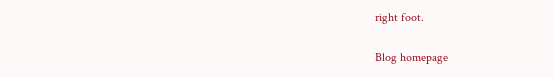right foot.

Blog homepage